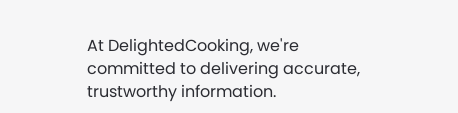At DelightedCooking, we're committed to delivering accurate, trustworthy information.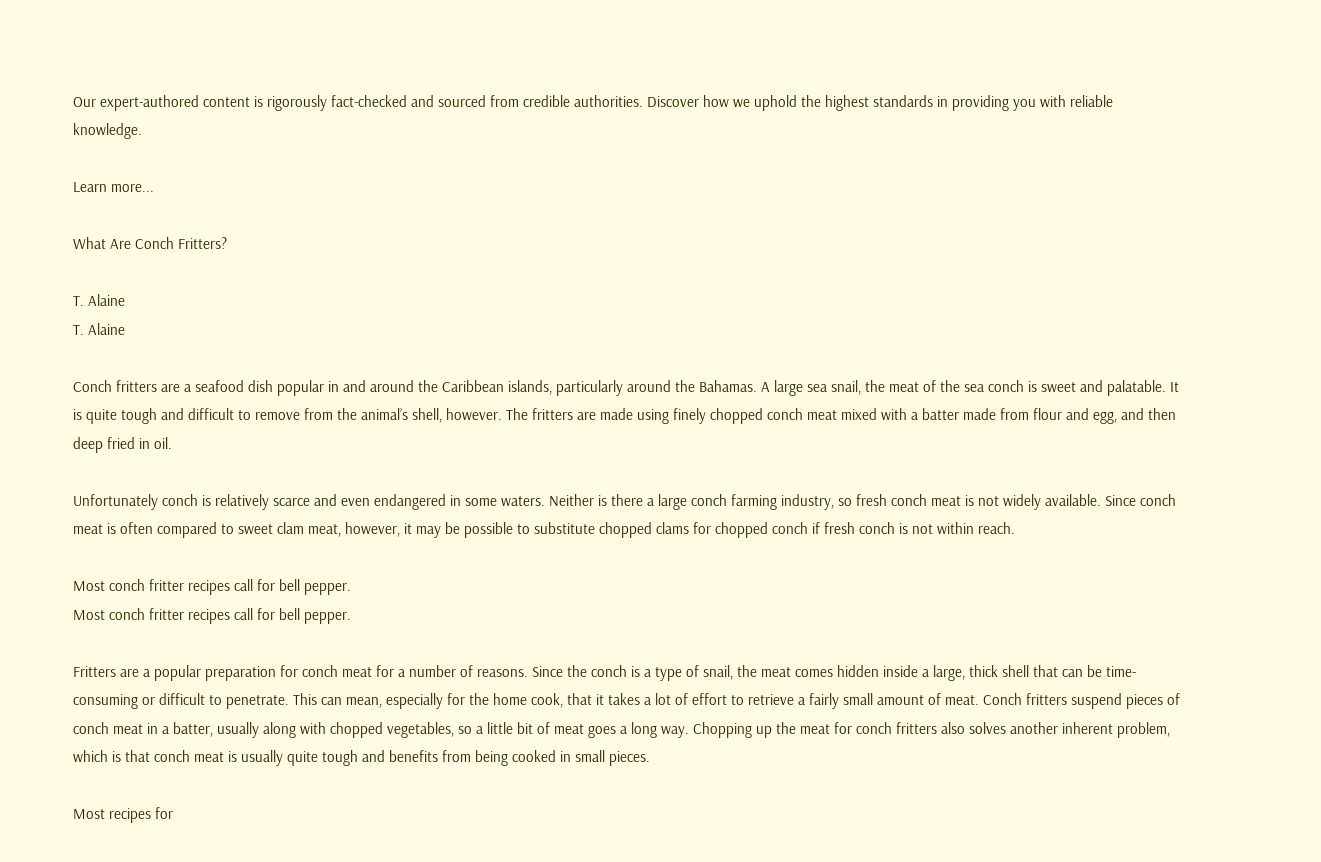Our expert-authored content is rigorously fact-checked and sourced from credible authorities. Discover how we uphold the highest standards in providing you with reliable knowledge.

Learn more...

What Are Conch Fritters?

T. Alaine
T. Alaine

Conch fritters are a seafood dish popular in and around the Caribbean islands, particularly around the Bahamas. A large sea snail, the meat of the sea conch is sweet and palatable. It is quite tough and difficult to remove from the animal’s shell, however. The fritters are made using finely chopped conch meat mixed with a batter made from flour and egg, and then deep fried in oil.

Unfortunately conch is relatively scarce and even endangered in some waters. Neither is there a large conch farming industry, so fresh conch meat is not widely available. Since conch meat is often compared to sweet clam meat, however, it may be possible to substitute chopped clams for chopped conch if fresh conch is not within reach.

Most conch fritter recipes call for bell pepper.
Most conch fritter recipes call for bell pepper.

Fritters are a popular preparation for conch meat for a number of reasons. Since the conch is a type of snail, the meat comes hidden inside a large, thick shell that can be time-consuming or difficult to penetrate. This can mean, especially for the home cook, that it takes a lot of effort to retrieve a fairly small amount of meat. Conch fritters suspend pieces of conch meat in a batter, usually along with chopped vegetables, so a little bit of meat goes a long way. Chopping up the meat for conch fritters also solves another inherent problem, which is that conch meat is usually quite tough and benefits from being cooked in small pieces.

Most recipes for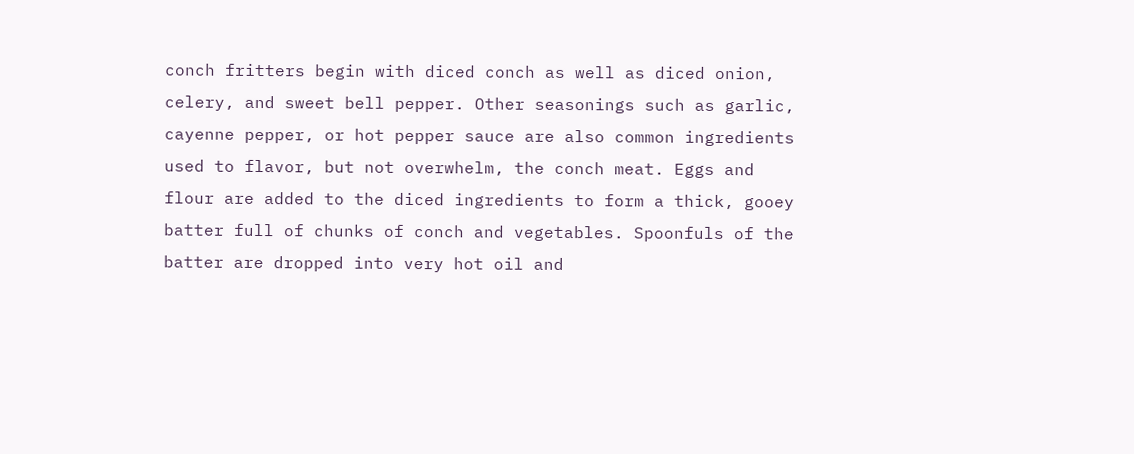conch fritters begin with diced conch as well as diced onion, celery, and sweet bell pepper. Other seasonings such as garlic, cayenne pepper, or hot pepper sauce are also common ingredients used to flavor, but not overwhelm, the conch meat. Eggs and flour are added to the diced ingredients to form a thick, gooey batter full of chunks of conch and vegetables. Spoonfuls of the batter are dropped into very hot oil and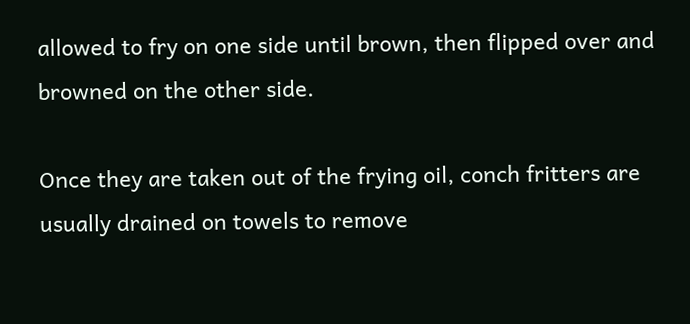allowed to fry on one side until brown, then flipped over and browned on the other side.

Once they are taken out of the frying oil, conch fritters are usually drained on towels to remove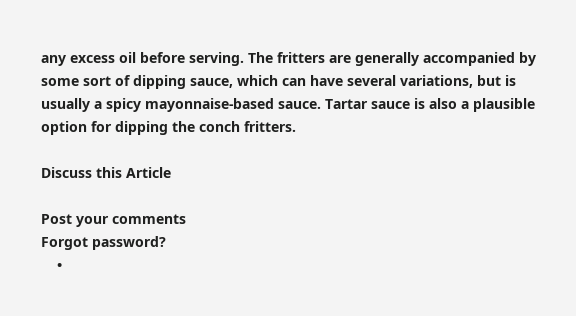any excess oil before serving. The fritters are generally accompanied by some sort of dipping sauce, which can have several variations, but is usually a spicy mayonnaise-based sauce. Tartar sauce is also a plausible option for dipping the conch fritters.

Discuss this Article

Post your comments
Forgot password?
    •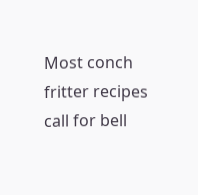Most conch fritter recipes call for bell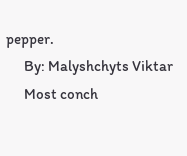pepper.
      By: Malyshchyts Viktar
      Most conch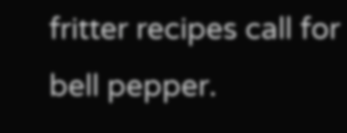fritter recipes call for bell pepper.